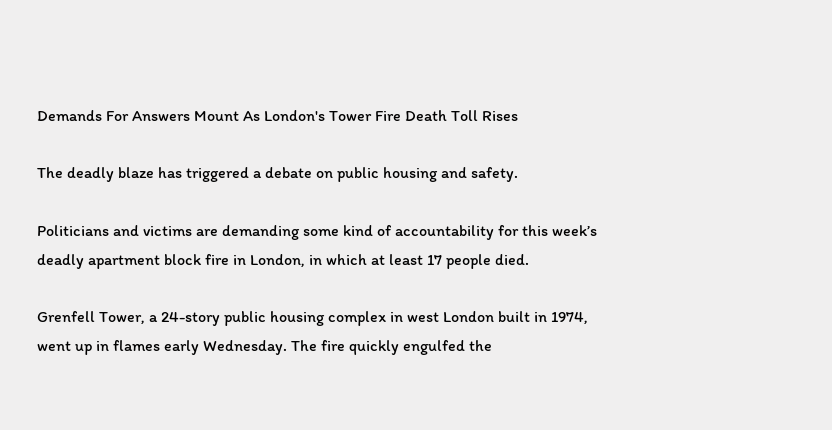Demands For Answers Mount As London's Tower Fire Death Toll Rises

The deadly blaze has triggered a debate on public housing and safety.

Politicians and victims are demanding some kind of accountability for this week’s deadly apartment block fire in London, in which at least 17 people died.

Grenfell Tower, a 24-story public housing complex in west London built in 1974, went up in flames early Wednesday. The fire quickly engulfed the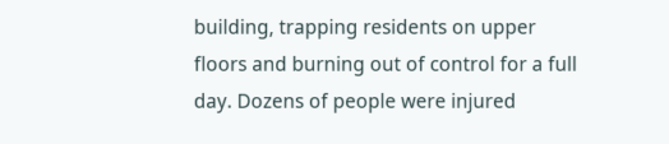building, trapping residents on upper floors and burning out of control for a full day. Dozens of people were injured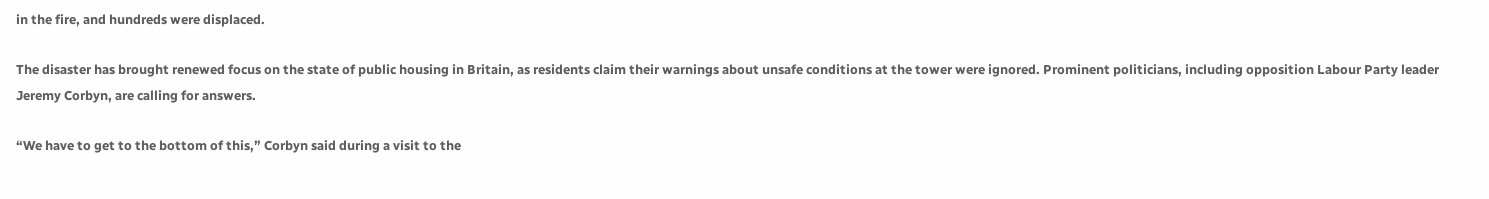in the fire, and hundreds were displaced.

The disaster has brought renewed focus on the state of public housing in Britain, as residents claim their warnings about unsafe conditions at the tower were ignored. Prominent politicians, including opposition Labour Party leader Jeremy Corbyn, are calling for answers.

“We have to get to the bottom of this,” Corbyn said during a visit to the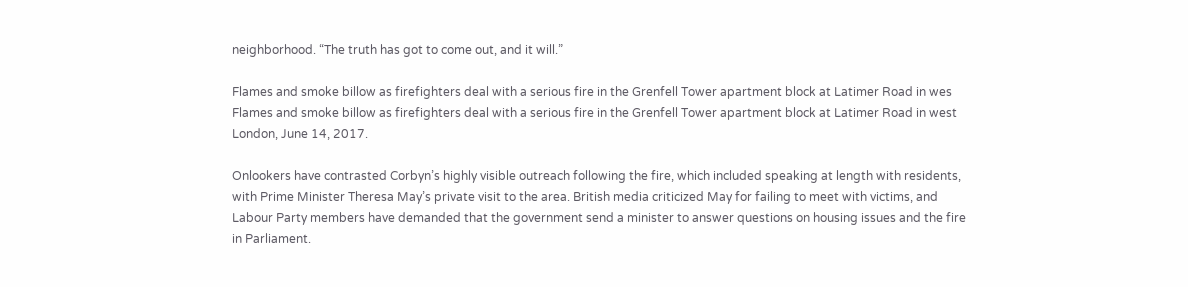neighborhood. “The truth has got to come out, and it will.”

Flames and smoke billow as firefighters deal with a serious fire in the Grenfell Tower apartment block at Latimer Road in wes
Flames and smoke billow as firefighters deal with a serious fire in the Grenfell Tower apartment block at Latimer Road in west London, June 14, 2017.

Onlookers have contrasted Corbyn’s highly visible outreach following the fire, which included speaking at length with residents, with Prime Minister Theresa May’s private visit to the area. British media criticized May for failing to meet with victims, and Labour Party members have demanded that the government send a minister to answer questions on housing issues and the fire in Parliament.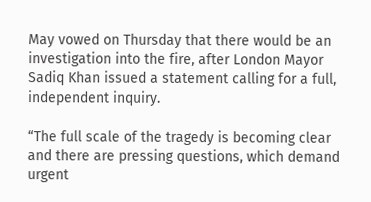May vowed on Thursday that there would be an investigation into the fire, after London Mayor Sadiq Khan issued a statement calling for a full, independent inquiry.

“The full scale of the tragedy is becoming clear and there are pressing questions, which demand urgent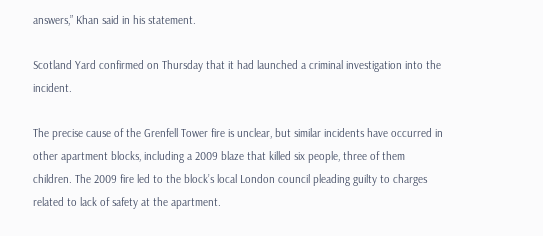answers,” Khan said in his statement.

Scotland Yard confirmed on Thursday that it had launched a criminal investigation into the incident.

The precise cause of the Grenfell Tower fire is unclear, but similar incidents have occurred in other apartment blocks, including a 2009 blaze that killed six people, three of them children. The 2009 fire led to the block’s local London council pleading guilty to charges related to lack of safety at the apartment.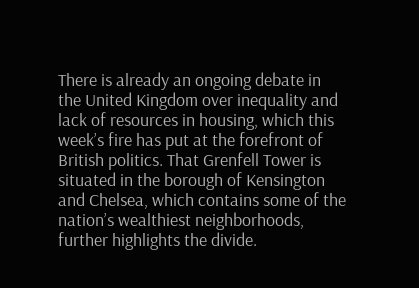There is already an ongoing debate in the United Kingdom over inequality and lack of resources in housing, which this week’s fire has put at the forefront of British politics. That Grenfell Tower is situated in the borough of Kensington and Chelsea, which contains some of the nation’s wealthiest neighborhoods, further highlights the divide.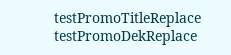testPromoTitleReplace testPromoDekReplace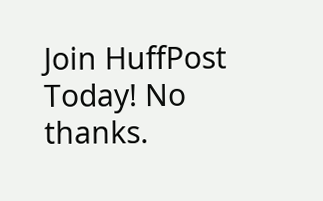Join HuffPost Today! No thanks.